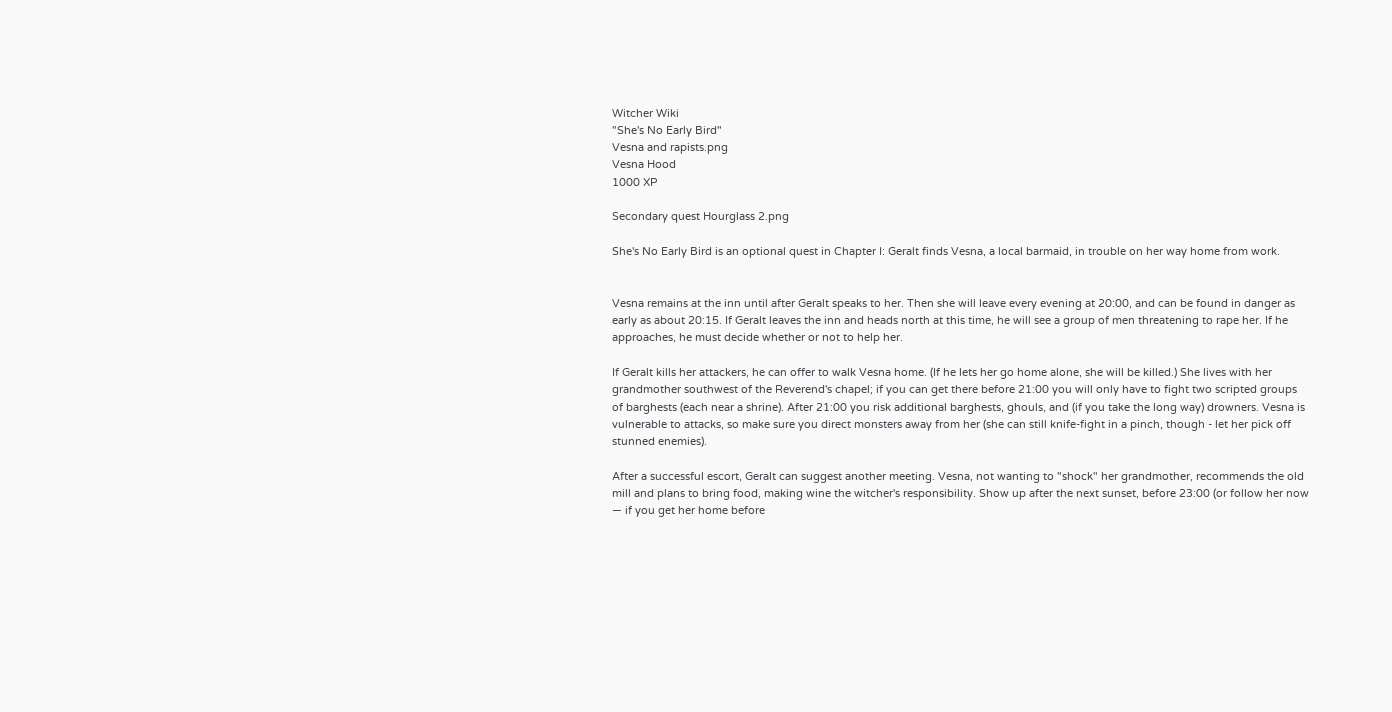Witcher Wiki
"She's No Early Bird"
Vesna and rapists.png
Vesna Hood
1000 XP

Secondary quest Hourglass 2.png

She's No Early Bird is an optional quest in Chapter I: Geralt finds Vesna, a local barmaid, in trouble on her way home from work.


Vesna remains at the inn until after Geralt speaks to her. Then she will leave every evening at 20:00, and can be found in danger as early as about 20:15. If Geralt leaves the inn and heads north at this time, he will see a group of men threatening to rape her. If he approaches, he must decide whether or not to help her.

If Geralt kills her attackers, he can offer to walk Vesna home. (If he lets her go home alone, she will be killed.) She lives with her grandmother southwest of the Reverend's chapel; if you can get there before 21:00 you will only have to fight two scripted groups of barghests (each near a shrine). After 21:00 you risk additional barghests, ghouls, and (if you take the long way) drowners. Vesna is vulnerable to attacks, so make sure you direct monsters away from her (she can still knife-fight in a pinch, though - let her pick off stunned enemies).

After a successful escort, Geralt can suggest another meeting. Vesna, not wanting to "shock" her grandmother, recommends the old mill and plans to bring food, making wine the witcher's responsibility. Show up after the next sunset, before 23:00 (or follow her now — if you get her home before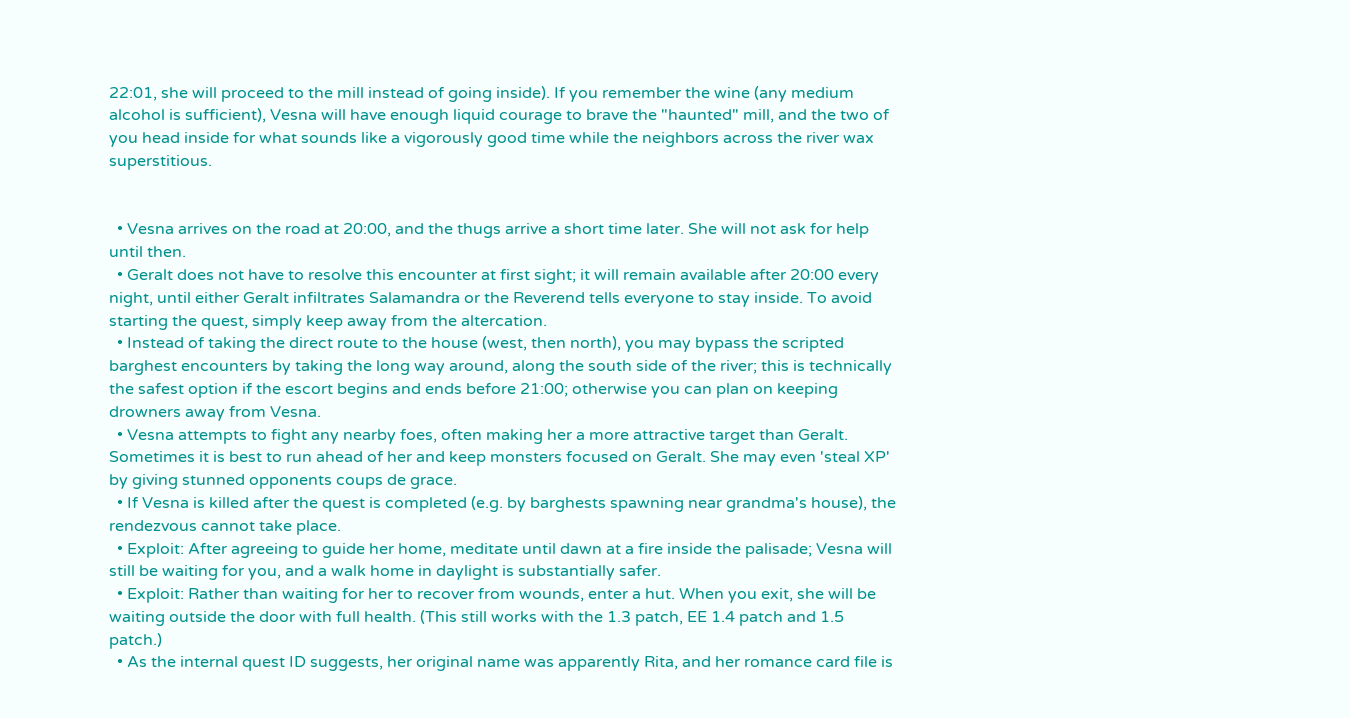22:01, she will proceed to the mill instead of going inside). If you remember the wine (any medium alcohol is sufficient), Vesna will have enough liquid courage to brave the "haunted" mill, and the two of you head inside for what sounds like a vigorously good time while the neighbors across the river wax superstitious.


  • Vesna arrives on the road at 20:00, and the thugs arrive a short time later. She will not ask for help until then.
  • Geralt does not have to resolve this encounter at first sight; it will remain available after 20:00 every night, until either Geralt infiltrates Salamandra or the Reverend tells everyone to stay inside. To avoid starting the quest, simply keep away from the altercation.
  • Instead of taking the direct route to the house (west, then north), you may bypass the scripted barghest encounters by taking the long way around, along the south side of the river; this is technically the safest option if the escort begins and ends before 21:00; otherwise you can plan on keeping drowners away from Vesna.
  • Vesna attempts to fight any nearby foes, often making her a more attractive target than Geralt. Sometimes it is best to run ahead of her and keep monsters focused on Geralt. She may even 'steal XP' by giving stunned opponents coups de grace.
  • If Vesna is killed after the quest is completed (e.g. by barghests spawning near grandma's house), the rendezvous cannot take place.
  • Exploit: After agreeing to guide her home, meditate until dawn at a fire inside the palisade; Vesna will still be waiting for you, and a walk home in daylight is substantially safer.
  • Exploit: Rather than waiting for her to recover from wounds, enter a hut. When you exit, she will be waiting outside the door with full health. (This still works with the 1.3 patch, EE 1.4 patch and 1.5 patch.)
  • As the internal quest ID suggests, her original name was apparently Rita, and her romance card file is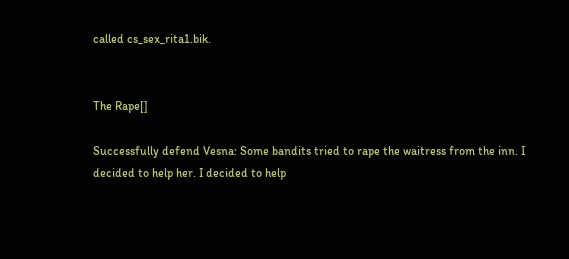called cs_sex_rita1.bik.


The Rape[]

Successfully defend Vesna: Some bandits tried to rape the waitress from the inn. I decided to help her. I decided to help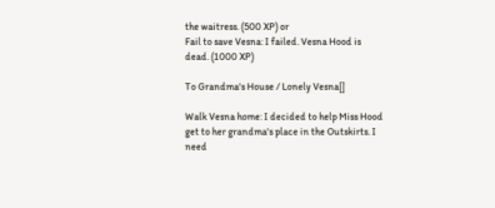the waitress. (500 XP) or
Fail to save Vesna: I failed. Vesna Hood is dead. (1000 XP)

To Grandma's House / Lonely Vesna[]

Walk Vesna home: I decided to help Miss Hood get to her grandma's place in the Outskirts. I need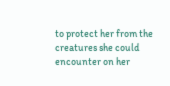to protect her from the creatures she could encounter on her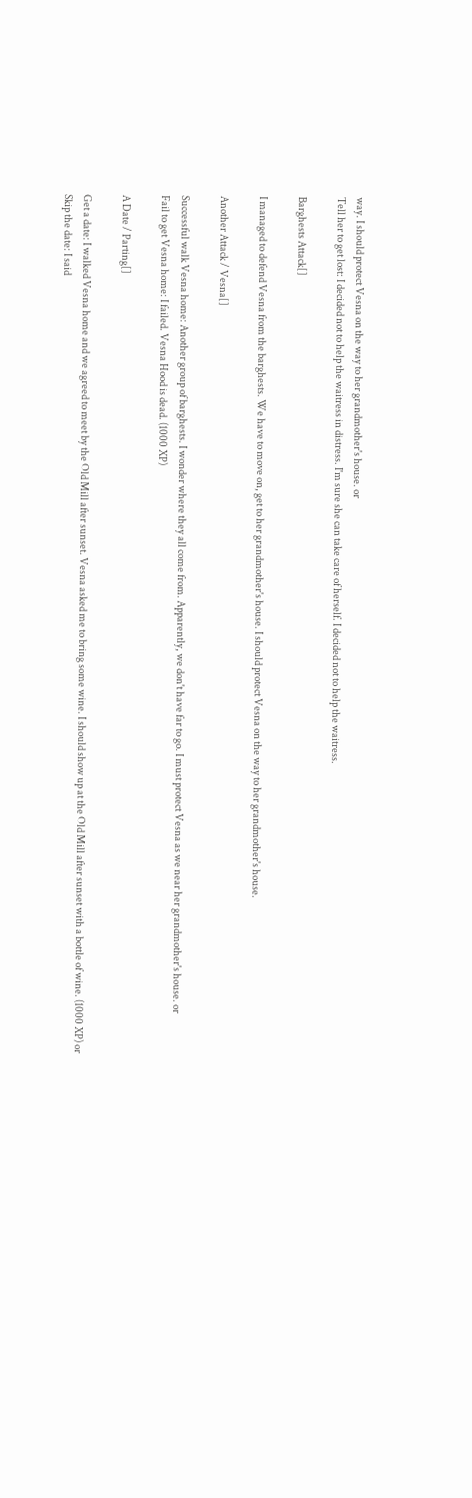way. I should protect Vesna on the way to her grandmother's house. or
Tell her to get lost: I decided not to help the waitress in distress. I'm sure she can take care of herself. I decided not to help the waitress.

Barghests Attack[]

I managed to defend Vesna from the barghests. We have to move on, get to her grandmother's house. I should protect Vesna on the way to her grandmother's house.

Another Attack / Vesna[]

Successful walk Vesna home: Another group of barghests. I wonder where they all come from. Apparently, we don't have far to go. I must protect Vesna as we near her grandmother's house. or
Fail to get Vesna home: I failed. Vesna Hood is dead. (1000 XP)

A Date / Parting[]

Get a date: I walked Vesna home and we agreed to meet by the Old Mill after sunset. Vesna asked me to bring some wine. I should show up at the Old Mill after sunset with a bottle of wine. (1000 XP) or
Skip the date: I said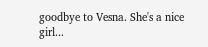goodbye to Vesna. She's a nice girl...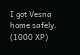I got Vesna home safely. (1000 XP)